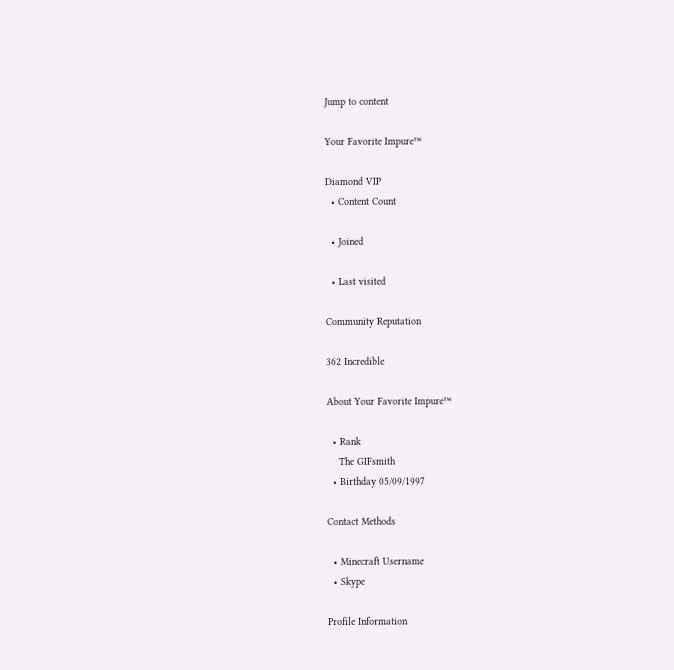Jump to content

Your Favorite Impure™

Diamond VIP
  • Content Count

  • Joined

  • Last visited

Community Reputation

362 Incredible

About Your Favorite Impure™

  • Rank
    The GIFsmith
  • Birthday 05/09/1997

Contact Methods

  • Minecraft Username
  • Skype

Profile Information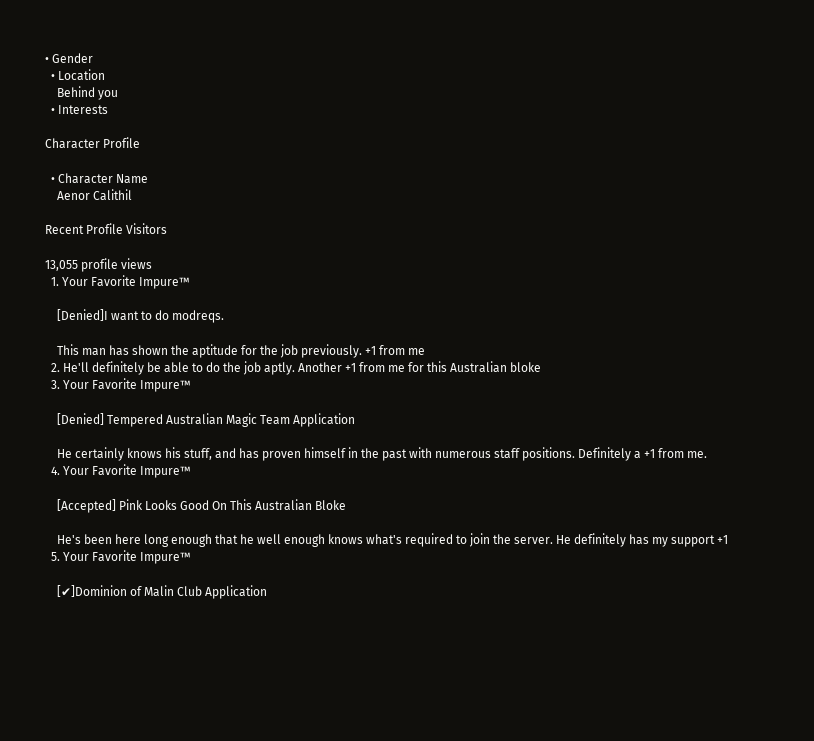• Gender
  • Location
    Behind you
  • Interests

Character Profile

  • Character Name
    Aenor Calithil

Recent Profile Visitors

13,055 profile views
  1. Your Favorite Impure™

    [Denied]I want to do modreqs.

    This man has shown the aptitude for the job previously. +1 from me
  2. He'll definitely be able to do the job aptly. Another +1 from me for this Australian bloke
  3. Your Favorite Impure™

    [Denied] Tempered Australian Magic Team Application

    He certainly knows his stuff, and has proven himself in the past with numerous staff positions. Definitely a +1 from me.
  4. Your Favorite Impure™

    [Accepted] Pink Looks Good On This Australian Bloke

    He's been here long enough that he well enough knows what's required to join the server. He definitely has my support +1
  5. Your Favorite Impure™

    [✔]Dominion of Malin Club Application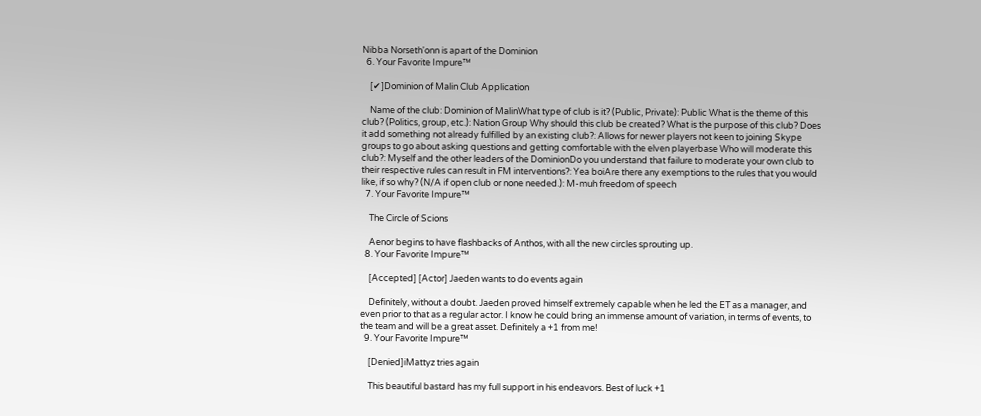Nibba Norseth'onn is apart of the Dominion
  6. Your Favorite Impure™

    [✔]Dominion of Malin Club Application

    Name of the club: Dominion of MalinWhat type of club is it? (Public, Private): Public What is the theme of this club? (Politics, group, etc.): Nation Group Why should this club be created? What is the purpose of this club? Does it add something not already fulfilled by an existing club?: Allows for newer players not keen to joining Skype groups to go about asking questions and getting comfortable with the elven playerbase Who will moderate this club?: Myself and the other leaders of the DominionDo you understand that failure to moderate your own club to their respective rules can result in FM interventions?: Yea boiAre there any exemptions to the rules that you would like, if so why? (N/A if open club or none needed.): M-muh freedom of speech
  7. Your Favorite Impure™

    The Circle of Scions

    Aenor begins to have flashbacks of Anthos, with all the new circles sprouting up.
  8. Your Favorite Impure™

    [Accepted] [Actor] Jaeden wants to do events again

    Definitely, without a doubt. Jaeden proved himself extremely capable when he led the ET as a manager, and even prior to that as a regular actor. I know he could bring an immense amount of variation, in terms of events, to the team and will be a great asset. Definitely a +1 from me!
  9. Your Favorite Impure™

    [Denied]iMattyz tries again

    This beautiful bastard has my full support in his endeavors. Best of luck +1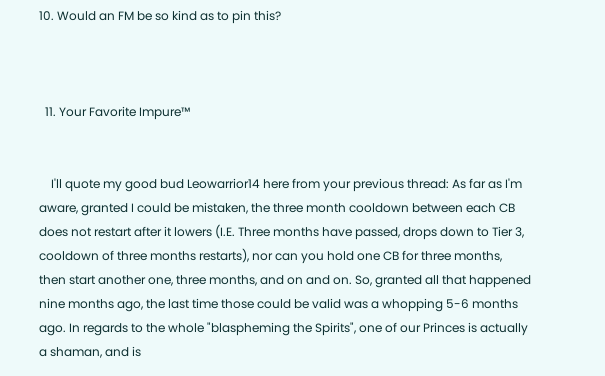10. Would an FM be so kind as to pin this?



  11. Your Favorite Impure™


    I'll quote my good bud Leowarrior14 here from your previous thread: As far as I'm aware, granted I could be mistaken, the three month cooldown between each CB does not restart after it lowers (I.E. Three months have passed, drops down to Tier 3, cooldown of three months restarts), nor can you hold one CB for three months, then start another one, three months, and on and on. So, granted all that happened nine months ago, the last time those could be valid was a whopping 5-6 months ago. In regards to the whole "blaspheming the Spirits", one of our Princes is actually a shaman, and is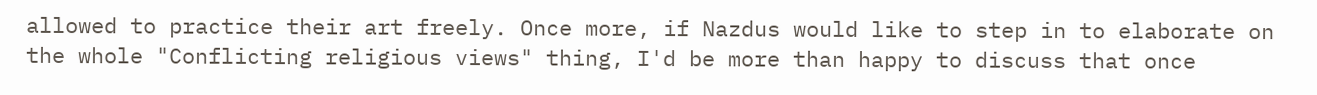allowed to practice their art freely. Once more, if Nazdus would like to step in to elaborate on the whole "Conflicting religious views" thing, I'd be more than happy to discuss that once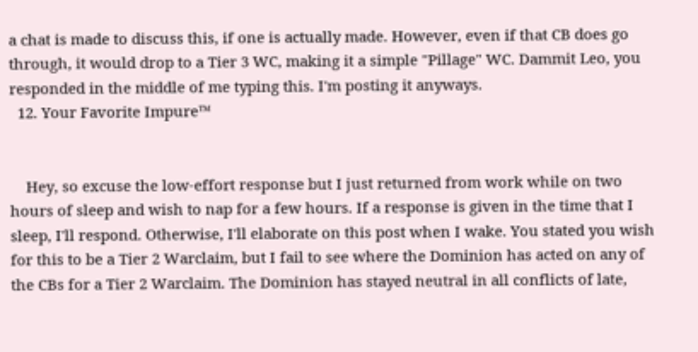a chat is made to discuss this, if one is actually made. However, even if that CB does go through, it would drop to a Tier 3 WC, making it a simple "Pillage" WC. Dammit Leo, you responded in the middle of me typing this. I'm posting it anyways.
  12. Your Favorite Impure™


    Hey, so excuse the low-effort response but I just returned from work while on two hours of sleep and wish to nap for a few hours. If a response is given in the time that I sleep, I'll respond. Otherwise, I'll elaborate on this post when I wake. You stated you wish for this to be a Tier 2 Warclaim, but I fail to see where the Dominion has acted on any of the CBs for a Tier 2 Warclaim. The Dominion has stayed neutral in all conflicts of late,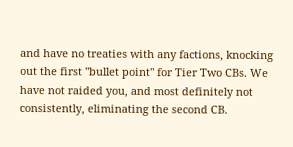and have no treaties with any factions, knocking out the first "bullet point" for Tier Two CBs. We have not raided you, and most definitely not consistently, eliminating the second CB.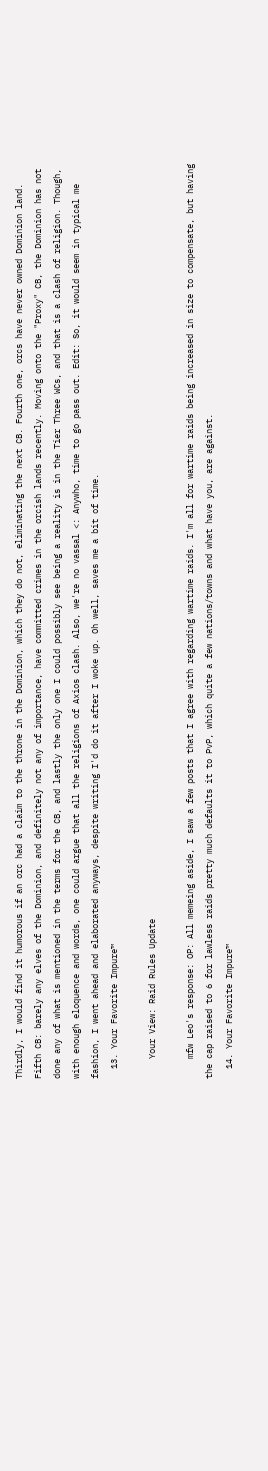Thirdly, I would find it humorous if an orc had a claim to the throne in the Dominion, which they do not, eliminating the next CB. Fourth one, orcs have never owned Dominion land. Fifth CB: barely any elves of the Dominion, and definitely not any of importance, have committed crimes in the orcish lands recently. Moving onto the "Proxy" CB, the Dominion has not done any of what is mentioned in the terms for the CB, and lastly the only one I could possibly see being a reality is in the Tier Three WCs, and that is a clash of religion. Though, with enough eloquence and words, one could argue that all the religions of Axios clash. Also, we're no vassal <: Anywho, time to go pass out. Edit: So, it would seem in typical me fashion, I went ahead and elaborated anyways, despite writing I'd do it after I woke up. Oh well, saves me a bit of time.
  13. Your Favorite Impure™

    Your View: Raid Rules Update

    mfw Leo's response: OP: All memeing aside, I saw a few posts that I agree with regarding wartime raids. I'm all for wartime raids being increased in size to compensate, but having the cap raised to 6 for lawless raids pretty much defaults it to PvP, which quite a few nations/towns and what have you, are against.
  14. Your Favorite Impure™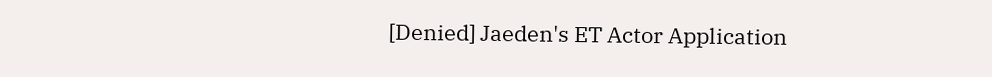[Denied] Jaeden's ET Actor Application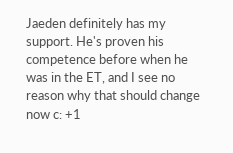Jaeden definitely has my support. He's proven his competence before when he was in the ET, and I see no reason why that should change now c: +1